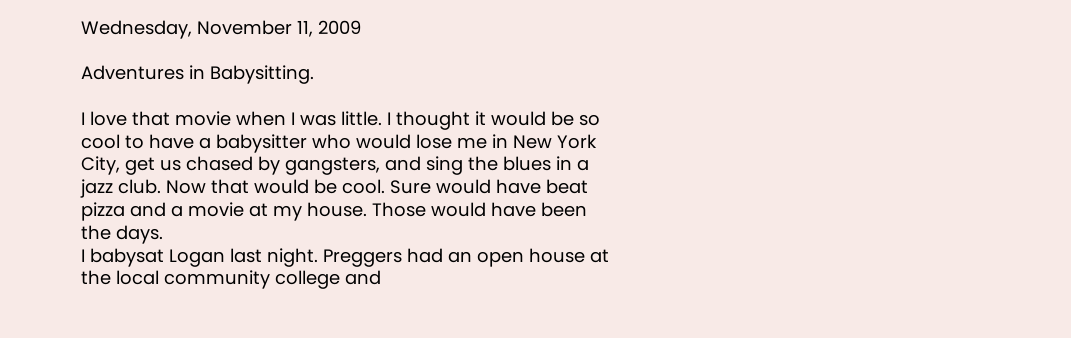Wednesday, November 11, 2009

Adventures in Babysitting.

I love that movie when I was little. I thought it would be so cool to have a babysitter who would lose me in New York City, get us chased by gangsters, and sing the blues in a jazz club. Now that would be cool. Sure would have beat pizza and a movie at my house. Those would have been the days.
I babysat Logan last night. Preggers had an open house at the local community college and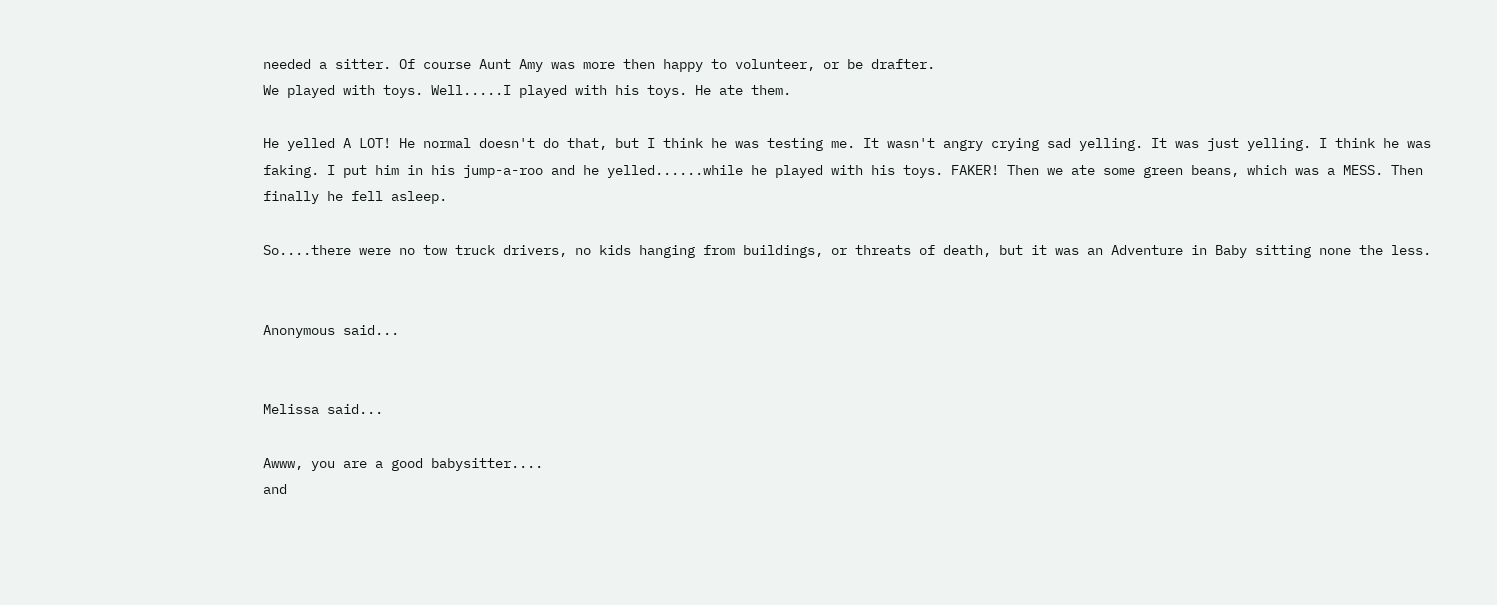needed a sitter. Of course Aunt Amy was more then happy to volunteer, or be drafter.
We played with toys. Well.....I played with his toys. He ate them.

He yelled A LOT! He normal doesn't do that, but I think he was testing me. It wasn't angry crying sad yelling. It was just yelling. I think he was faking. I put him in his jump-a-roo and he yelled......while he played with his toys. FAKER! Then we ate some green beans, which was a MESS. Then finally he fell asleep.

So....there were no tow truck drivers, no kids hanging from buildings, or threats of death, but it was an Adventure in Baby sitting none the less.


Anonymous said...


Melissa said...

Awww, you are a good babysitter....
and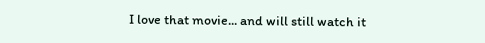I love that movie... and will still watch it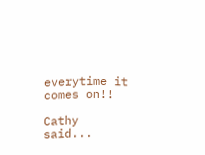everytime it comes on!!

Cathy said...